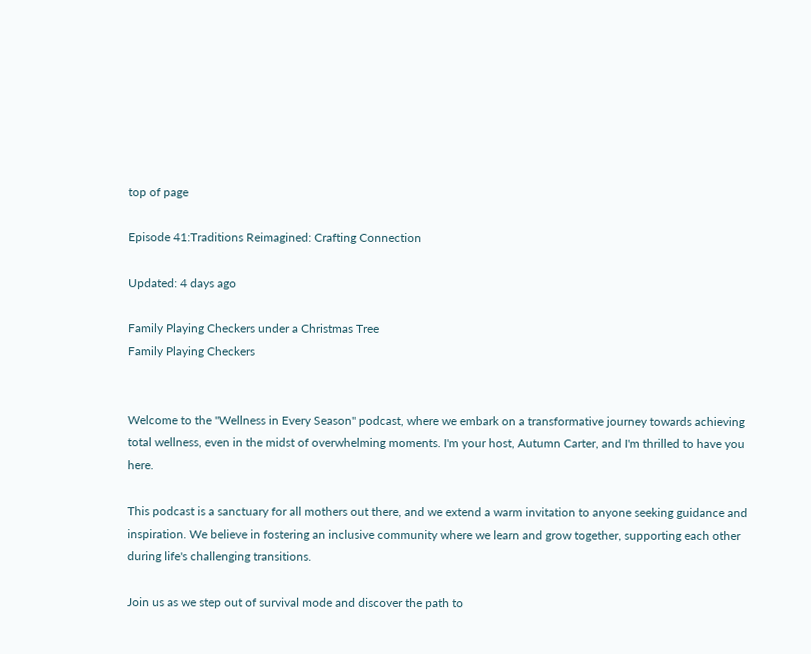top of page

Episode 41:Traditions Reimagined: Crafting Connection

Updated: 4 days ago

Family Playing Checkers under a Christmas Tree
Family Playing Checkers


Welcome to the "Wellness in Every Season" podcast, where we embark on a transformative journey towards achieving total wellness, even in the midst of overwhelming moments. I'm your host, Autumn Carter, and I'm thrilled to have you here.

This podcast is a sanctuary for all mothers out there, and we extend a warm invitation to anyone seeking guidance and inspiration. We believe in fostering an inclusive community where we learn and grow together, supporting each other during life's challenging transitions.

Join us as we step out of survival mode and discover the path to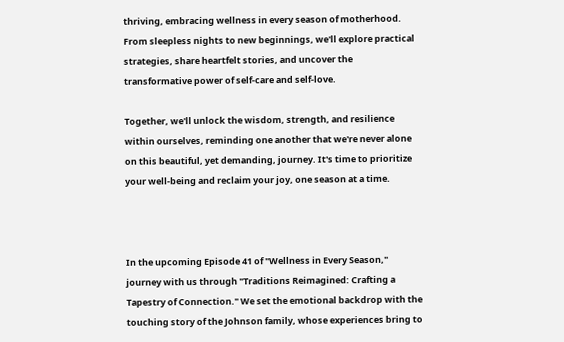thriving, embracing wellness in every season of motherhood. From sleepless nights to new beginnings, we'll explore practical strategies, share heartfelt stories, and uncover the transformative power of self-care and self-love.

Together, we'll unlock the wisdom, strength, and resilience within ourselves, reminding one another that we're never alone on this beautiful, yet demanding, journey. It's time to prioritize your well-being and reclaim your joy, one season at a time.



In the upcoming Episode 41 of "Wellness in Every Season," journey with us through "Traditions Reimagined: Crafting a Tapestry of Connection." We set the emotional backdrop with the touching story of the Johnson family, whose experiences bring to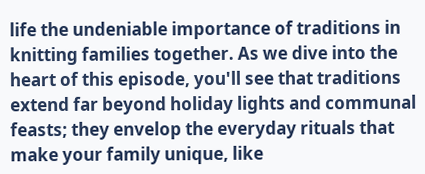life the undeniable importance of traditions in knitting families together. As we dive into the heart of this episode, you'll see that traditions extend far beyond holiday lights and communal feasts; they envelop the everyday rituals that make your family unique, like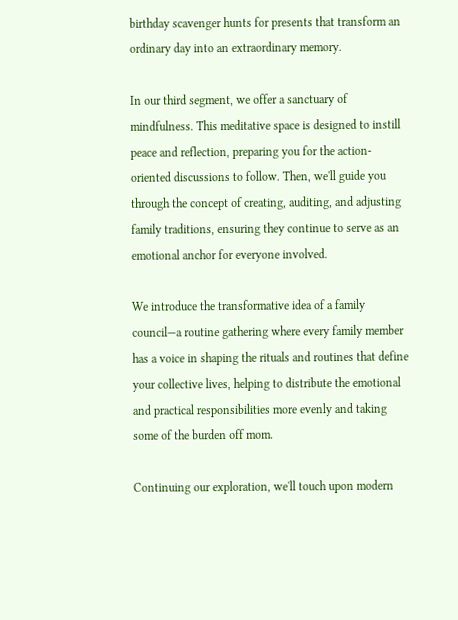birthday scavenger hunts for presents that transform an ordinary day into an extraordinary memory.

In our third segment, we offer a sanctuary of mindfulness. This meditative space is designed to instill peace and reflection, preparing you for the action-oriented discussions to follow. Then, we'll guide you through the concept of creating, auditing, and adjusting family traditions, ensuring they continue to serve as an emotional anchor for everyone involved.

We introduce the transformative idea of a family council—a routine gathering where every family member has a voice in shaping the rituals and routines that define your collective lives, helping to distribute the emotional and practical responsibilities more evenly and taking some of the burden off mom.

Continuing our exploration, we'll touch upon modern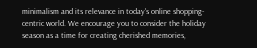minimalism and its relevance in today's online shopping-centric world. We encourage you to consider the holiday season as a time for creating cherished memories,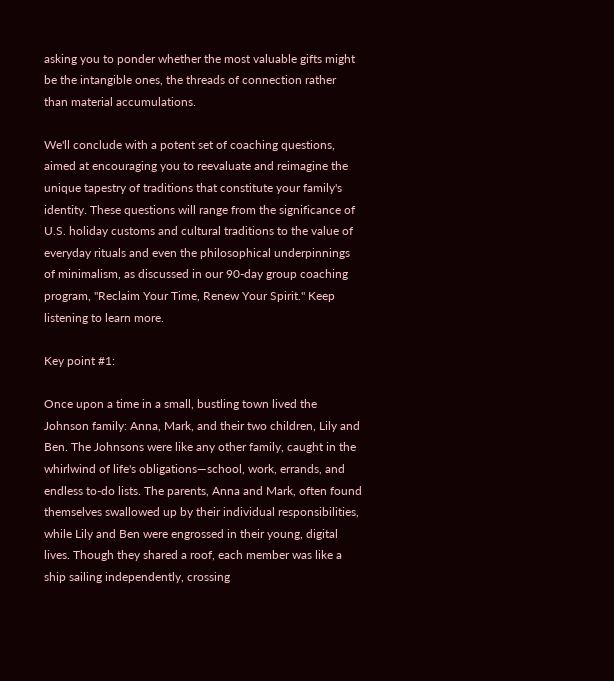asking you to ponder whether the most valuable gifts might be the intangible ones, the threads of connection rather than material accumulations.

We'll conclude with a potent set of coaching questions, aimed at encouraging you to reevaluate and reimagine the unique tapestry of traditions that constitute your family's identity. These questions will range from the significance of U.S. holiday customs and cultural traditions to the value of everyday rituals and even the philosophical underpinnings of minimalism, as discussed in our 90-day group coaching program, "Reclaim Your Time, Renew Your Spirit." Keep listening to learn more.

Key point #1:

Once upon a time in a small, bustling town lived the Johnson family: Anna, Mark, and their two children, Lily and Ben. The Johnsons were like any other family, caught in the whirlwind of life's obligations—school, work, errands, and endless to-do lists. The parents, Anna and Mark, often found themselves swallowed up by their individual responsibilities, while Lily and Ben were engrossed in their young, digital lives. Though they shared a roof, each member was like a ship sailing independently, crossing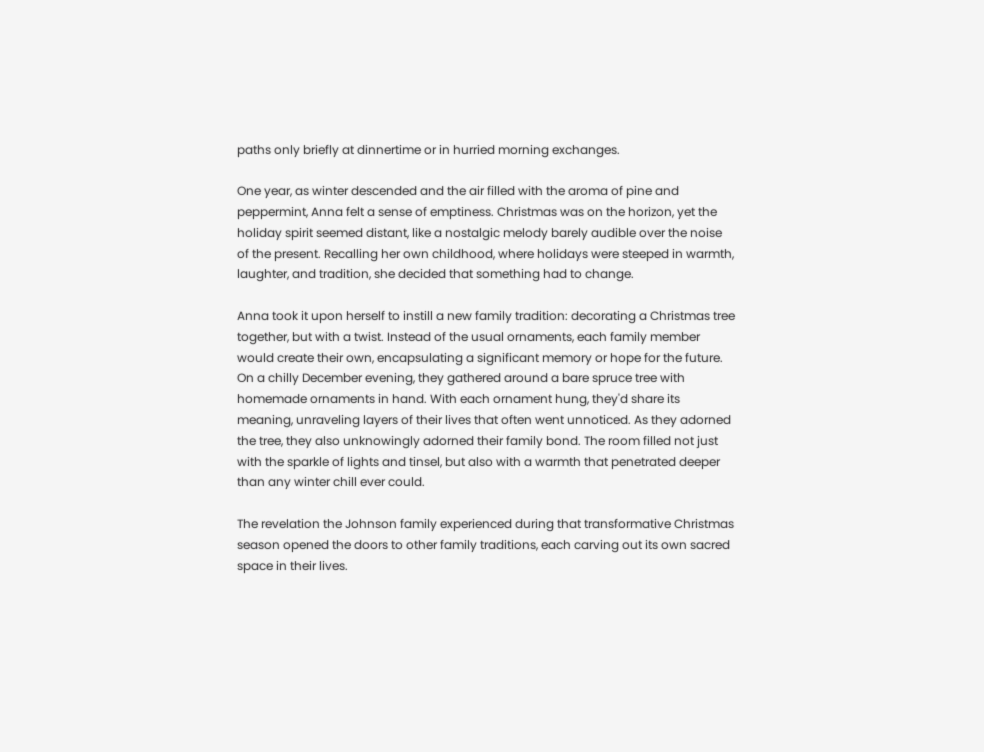paths only briefly at dinnertime or in hurried morning exchanges.

One year, as winter descended and the air filled with the aroma of pine and peppermint, Anna felt a sense of emptiness. Christmas was on the horizon, yet the holiday spirit seemed distant, like a nostalgic melody barely audible over the noise of the present. Recalling her own childhood, where holidays were steeped in warmth, laughter, and tradition, she decided that something had to change.

Anna took it upon herself to instill a new family tradition: decorating a Christmas tree together, but with a twist. Instead of the usual ornaments, each family member would create their own, encapsulating a significant memory or hope for the future. On a chilly December evening, they gathered around a bare spruce tree with homemade ornaments in hand. With each ornament hung, they'd share its meaning, unraveling layers of their lives that often went unnoticed. As they adorned the tree, they also unknowingly adorned their family bond. The room filled not just with the sparkle of lights and tinsel, but also with a warmth that penetrated deeper than any winter chill ever could.

The revelation the Johnson family experienced during that transformative Christmas season opened the doors to other family traditions, each carving out its own sacred space in their lives.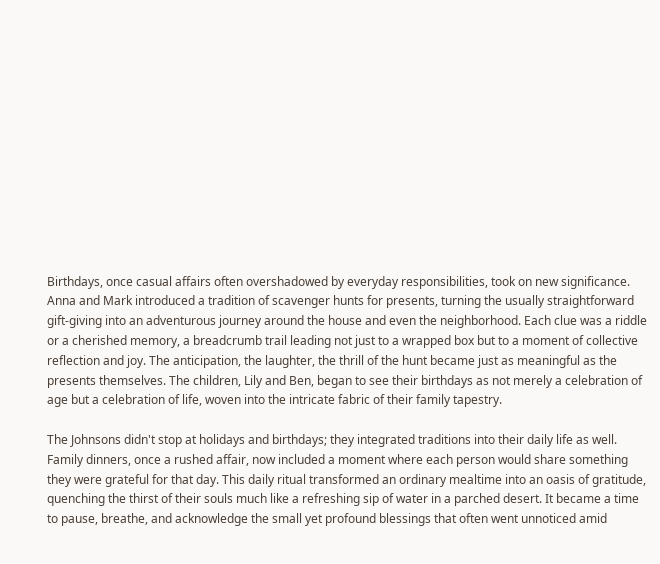Birthdays, once casual affairs often overshadowed by everyday responsibilities, took on new significance. Anna and Mark introduced a tradition of scavenger hunts for presents, turning the usually straightforward gift-giving into an adventurous journey around the house and even the neighborhood. Each clue was a riddle or a cherished memory, a breadcrumb trail leading not just to a wrapped box but to a moment of collective reflection and joy. The anticipation, the laughter, the thrill of the hunt became just as meaningful as the presents themselves. The children, Lily and Ben, began to see their birthdays as not merely a celebration of age but a celebration of life, woven into the intricate fabric of their family tapestry.

The Johnsons didn't stop at holidays and birthdays; they integrated traditions into their daily life as well. Family dinners, once a rushed affair, now included a moment where each person would share something they were grateful for that day. This daily ritual transformed an ordinary mealtime into an oasis of gratitude, quenching the thirst of their souls much like a refreshing sip of water in a parched desert. It became a time to pause, breathe, and acknowledge the small yet profound blessings that often went unnoticed amid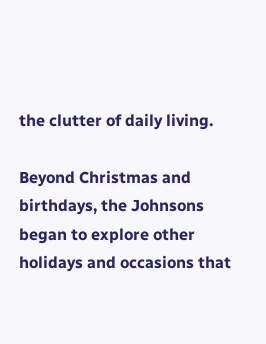the clutter of daily living.

Beyond Christmas and birthdays, the Johnsons began to explore other holidays and occasions that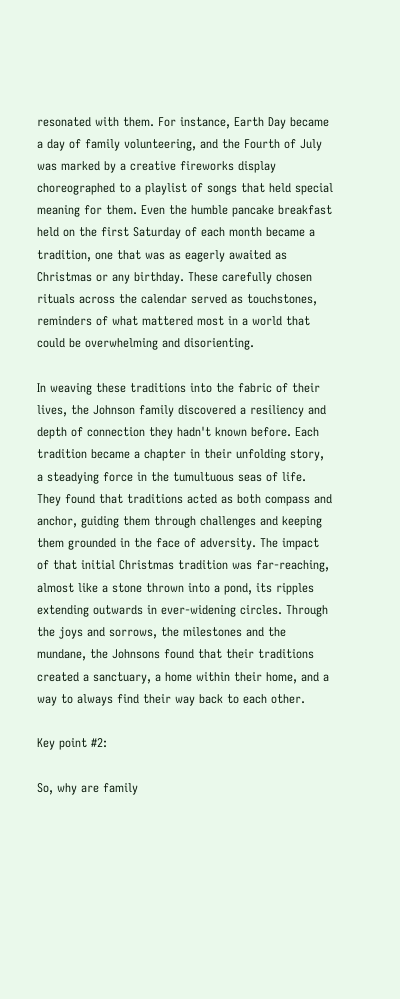resonated with them. For instance, Earth Day became a day of family volunteering, and the Fourth of July was marked by a creative fireworks display choreographed to a playlist of songs that held special meaning for them. Even the humble pancake breakfast held on the first Saturday of each month became a tradition, one that was as eagerly awaited as Christmas or any birthday. These carefully chosen rituals across the calendar served as touchstones, reminders of what mattered most in a world that could be overwhelming and disorienting.

In weaving these traditions into the fabric of their lives, the Johnson family discovered a resiliency and depth of connection they hadn't known before. Each tradition became a chapter in their unfolding story, a steadying force in the tumultuous seas of life. They found that traditions acted as both compass and anchor, guiding them through challenges and keeping them grounded in the face of adversity. The impact of that initial Christmas tradition was far-reaching, almost like a stone thrown into a pond, its ripples extending outwards in ever-widening circles. Through the joys and sorrows, the milestones and the mundane, the Johnsons found that their traditions created a sanctuary, a home within their home, and a way to always find their way back to each other.

Key point #2:

So, why are family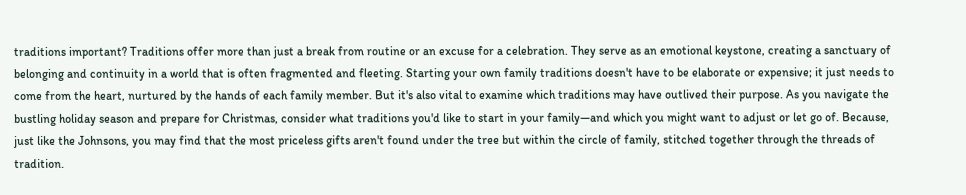traditions important? Traditions offer more than just a break from routine or an excuse for a celebration. They serve as an emotional keystone, creating a sanctuary of belonging and continuity in a world that is often fragmented and fleeting. Starting your own family traditions doesn't have to be elaborate or expensive; it just needs to come from the heart, nurtured by the hands of each family member. But it's also vital to examine which traditions may have outlived their purpose. As you navigate the bustling holiday season and prepare for Christmas, consider what traditions you'd like to start in your family—and which you might want to adjust or let go of. Because, just like the Johnsons, you may find that the most priceless gifts aren't found under the tree but within the circle of family, stitched together through the threads of tradition.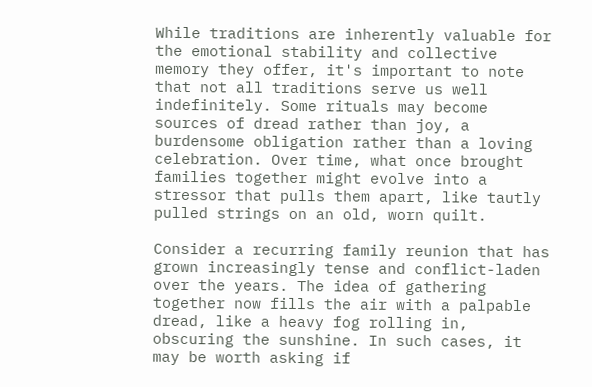While traditions are inherently valuable for the emotional stability and collective memory they offer, it's important to note that not all traditions serve us well indefinitely. Some rituals may become sources of dread rather than joy, a burdensome obligation rather than a loving celebration. Over time, what once brought families together might evolve into a stressor that pulls them apart, like tautly pulled strings on an old, worn quilt.

Consider a recurring family reunion that has grown increasingly tense and conflict-laden over the years. The idea of gathering together now fills the air with a palpable dread, like a heavy fog rolling in, obscuring the sunshine. In such cases, it may be worth asking if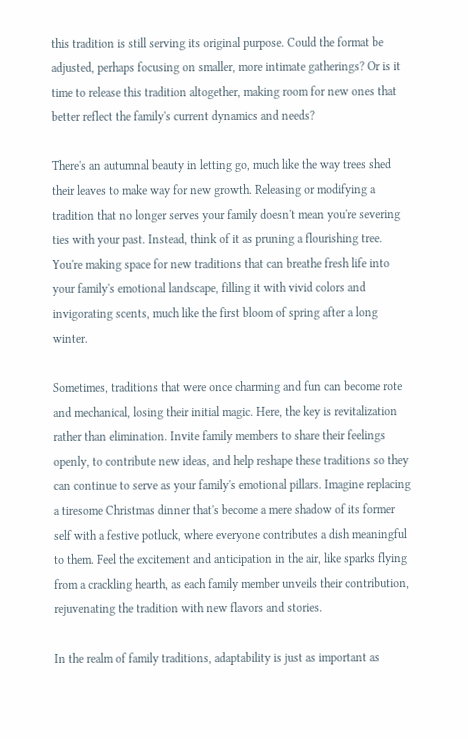this tradition is still serving its original purpose. Could the format be adjusted, perhaps focusing on smaller, more intimate gatherings? Or is it time to release this tradition altogether, making room for new ones that better reflect the family's current dynamics and needs?

There's an autumnal beauty in letting go, much like the way trees shed their leaves to make way for new growth. Releasing or modifying a tradition that no longer serves your family doesn't mean you're severing ties with your past. Instead, think of it as pruning a flourishing tree. You're making space for new traditions that can breathe fresh life into your family's emotional landscape, filling it with vivid colors and invigorating scents, much like the first bloom of spring after a long winter.

Sometimes, traditions that were once charming and fun can become rote and mechanical, losing their initial magic. Here, the key is revitalization rather than elimination. Invite family members to share their feelings openly, to contribute new ideas, and help reshape these traditions so they can continue to serve as your family's emotional pillars. Imagine replacing a tiresome Christmas dinner that's become a mere shadow of its former self with a festive potluck, where everyone contributes a dish meaningful to them. Feel the excitement and anticipation in the air, like sparks flying from a crackling hearth, as each family member unveils their contribution, rejuvenating the tradition with new flavors and stories.

In the realm of family traditions, adaptability is just as important as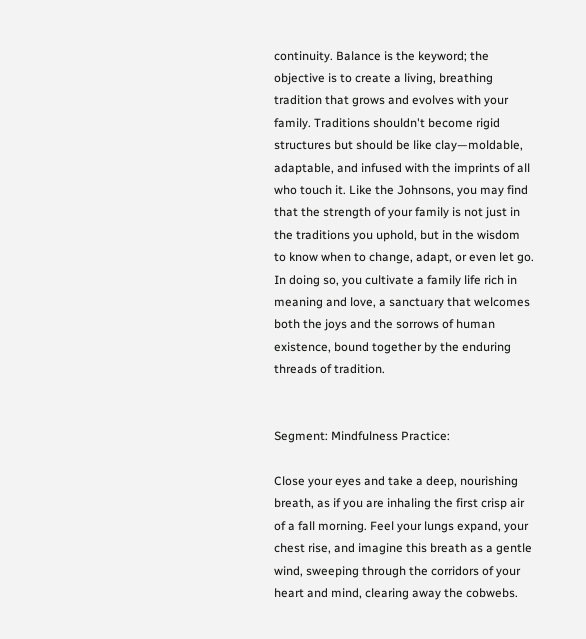continuity. Balance is the keyword; the objective is to create a living, breathing tradition that grows and evolves with your family. Traditions shouldn't become rigid structures but should be like clay—moldable, adaptable, and infused with the imprints of all who touch it. Like the Johnsons, you may find that the strength of your family is not just in the traditions you uphold, but in the wisdom to know when to change, adapt, or even let go. In doing so, you cultivate a family life rich in meaning and love, a sanctuary that welcomes both the joys and the sorrows of human existence, bound together by the enduring threads of tradition.


Segment: Mindfulness Practice:

Close your eyes and take a deep, nourishing breath, as if you are inhaling the first crisp air of a fall morning. Feel your lungs expand, your chest rise, and imagine this breath as a gentle wind, sweeping through the corridors of your heart and mind, clearing away the cobwebs.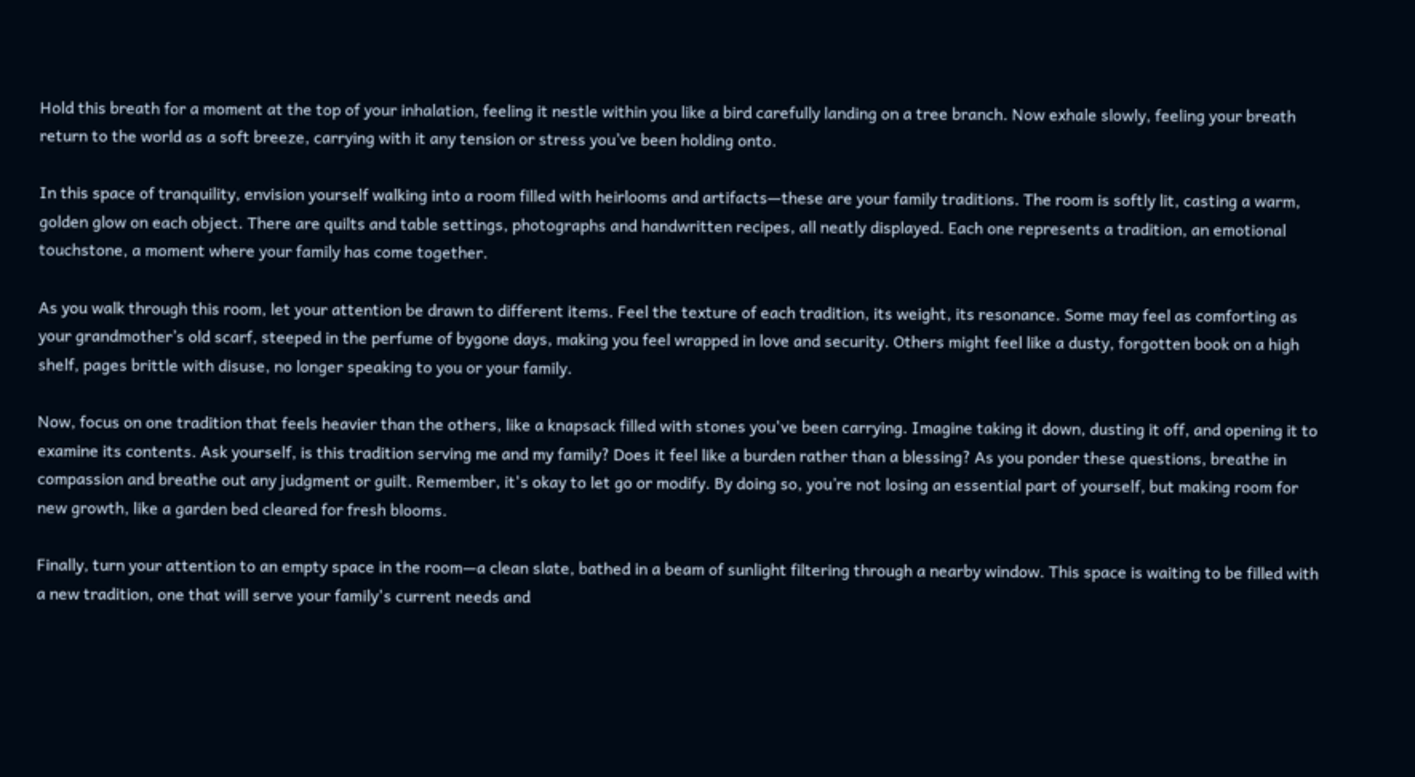Hold this breath for a moment at the top of your inhalation, feeling it nestle within you like a bird carefully landing on a tree branch. Now exhale slowly, feeling your breath return to the world as a soft breeze, carrying with it any tension or stress you’ve been holding onto.

In this space of tranquility, envision yourself walking into a room filled with heirlooms and artifacts—these are your family traditions. The room is softly lit, casting a warm, golden glow on each object. There are quilts and table settings, photographs and handwritten recipes, all neatly displayed. Each one represents a tradition, an emotional touchstone, a moment where your family has come together.

As you walk through this room, let your attention be drawn to different items. Feel the texture of each tradition, its weight, its resonance. Some may feel as comforting as your grandmother’s old scarf, steeped in the perfume of bygone days, making you feel wrapped in love and security. Others might feel like a dusty, forgotten book on a high shelf, pages brittle with disuse, no longer speaking to you or your family.

Now, focus on one tradition that feels heavier than the others, like a knapsack filled with stones you've been carrying. Imagine taking it down, dusting it off, and opening it to examine its contents. Ask yourself, is this tradition serving me and my family? Does it feel like a burden rather than a blessing? As you ponder these questions, breathe in compassion and breathe out any judgment or guilt. Remember, it's okay to let go or modify. By doing so, you’re not losing an essential part of yourself, but making room for new growth, like a garden bed cleared for fresh blooms.

Finally, turn your attention to an empty space in the room—a clean slate, bathed in a beam of sunlight filtering through a nearby window. This space is waiting to be filled with a new tradition, one that will serve your family's current needs and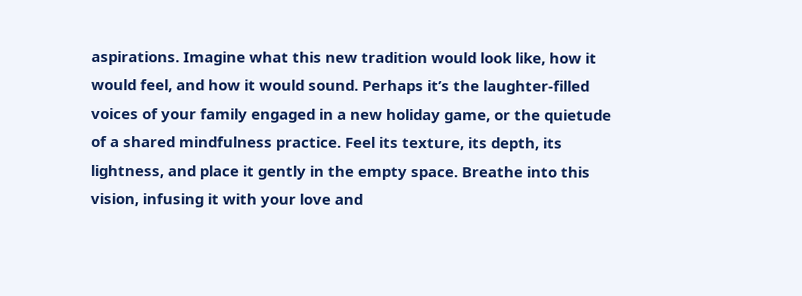aspirations. Imagine what this new tradition would look like, how it would feel, and how it would sound. Perhaps it’s the laughter-filled voices of your family engaged in a new holiday game, or the quietude of a shared mindfulness practice. Feel its texture, its depth, its lightness, and place it gently in the empty space. Breathe into this vision, infusing it with your love and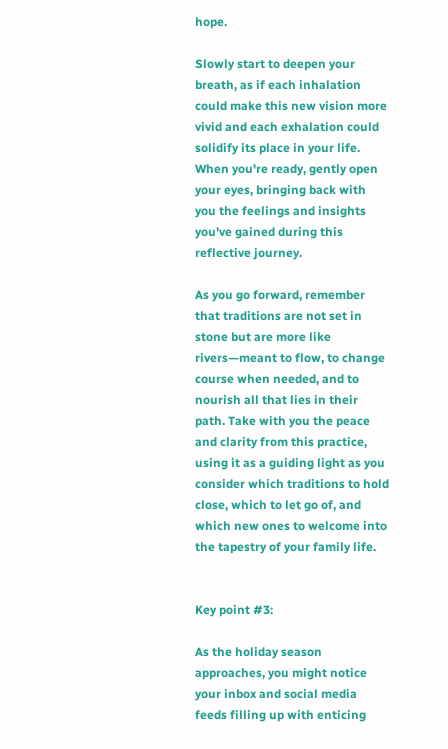hope.

Slowly start to deepen your breath, as if each inhalation could make this new vision more vivid and each exhalation could solidify its place in your life. When you're ready, gently open your eyes, bringing back with you the feelings and insights you've gained during this reflective journey.

As you go forward, remember that traditions are not set in stone but are more like rivers—meant to flow, to change course when needed, and to nourish all that lies in their path. Take with you the peace and clarity from this practice, using it as a guiding light as you consider which traditions to hold close, which to let go of, and which new ones to welcome into the tapestry of your family life.


Key point #3:

As the holiday season approaches, you might notice your inbox and social media feeds filling up with enticing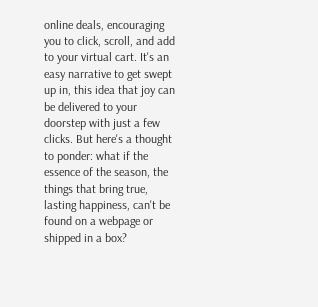online deals, encouraging you to click, scroll, and add to your virtual cart. It's an easy narrative to get swept up in, this idea that joy can be delivered to your doorstep with just a few clicks. But here's a thought to ponder: what if the essence of the season, the things that bring true, lasting happiness, can't be found on a webpage or shipped in a box?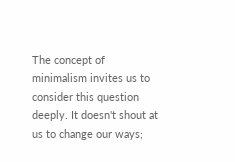The concept of minimalism invites us to consider this question deeply. It doesn't shout at us to change our ways;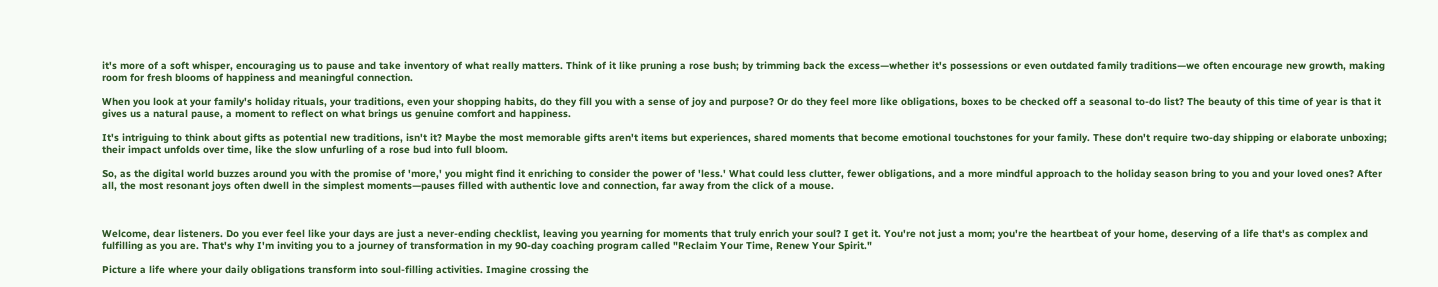it's more of a soft whisper, encouraging us to pause and take inventory of what really matters. Think of it like pruning a rose bush; by trimming back the excess—whether it's possessions or even outdated family traditions—we often encourage new growth, making room for fresh blooms of happiness and meaningful connection.

When you look at your family's holiday rituals, your traditions, even your shopping habits, do they fill you with a sense of joy and purpose? Or do they feel more like obligations, boxes to be checked off a seasonal to-do list? The beauty of this time of year is that it gives us a natural pause, a moment to reflect on what brings us genuine comfort and happiness.

It's intriguing to think about gifts as potential new traditions, isn't it? Maybe the most memorable gifts aren't items but experiences, shared moments that become emotional touchstones for your family. These don't require two-day shipping or elaborate unboxing; their impact unfolds over time, like the slow unfurling of a rose bud into full bloom.

So, as the digital world buzzes around you with the promise of 'more,' you might find it enriching to consider the power of 'less.' What could less clutter, fewer obligations, and a more mindful approach to the holiday season bring to you and your loved ones? After all, the most resonant joys often dwell in the simplest moments—pauses filled with authentic love and connection, far away from the click of a mouse.



Welcome, dear listeners. Do you ever feel like your days are just a never-ending checklist, leaving you yearning for moments that truly enrich your soul? I get it. You're not just a mom; you're the heartbeat of your home, deserving of a life that's as complex and fulfilling as you are. That's why I'm inviting you to a journey of transformation in my 90-day coaching program called "Reclaim Your Time, Renew Your Spirit."

Picture a life where your daily obligations transform into soul-filling activities. Imagine crossing the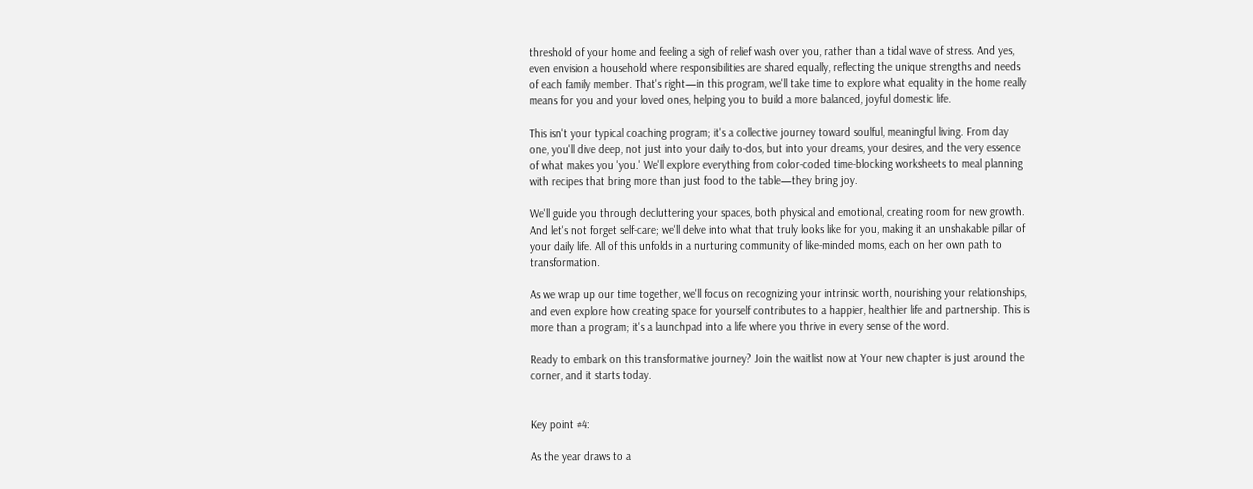threshold of your home and feeling a sigh of relief wash over you, rather than a tidal wave of stress. And yes, even envision a household where responsibilities are shared equally, reflecting the unique strengths and needs of each family member. That's right—in this program, we'll take time to explore what equality in the home really means for you and your loved ones, helping you to build a more balanced, joyful domestic life.

This isn't your typical coaching program; it's a collective journey toward soulful, meaningful living. From day one, you'll dive deep, not just into your daily to-dos, but into your dreams, your desires, and the very essence of what makes you 'you.' We'll explore everything from color-coded time-blocking worksheets to meal planning with recipes that bring more than just food to the table—they bring joy.

We'll guide you through decluttering your spaces, both physical and emotional, creating room for new growth. And let's not forget self-care; we'll delve into what that truly looks like for you, making it an unshakable pillar of your daily life. All of this unfolds in a nurturing community of like-minded moms, each on her own path to transformation.

As we wrap up our time together, we'll focus on recognizing your intrinsic worth, nourishing your relationships, and even explore how creating space for yourself contributes to a happier, healthier life and partnership. This is more than a program; it's a launchpad into a life where you thrive in every sense of the word.

Ready to embark on this transformative journey? Join the waitlist now at Your new chapter is just around the corner, and it starts today.


Key point #4:

As the year draws to a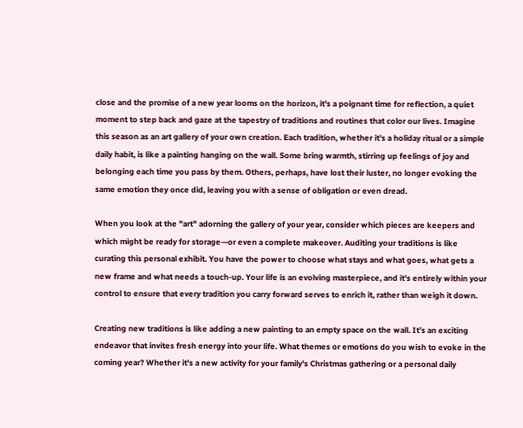close and the promise of a new year looms on the horizon, it's a poignant time for reflection, a quiet moment to step back and gaze at the tapestry of traditions and routines that color our lives. Imagine this season as an art gallery of your own creation. Each tradition, whether it's a holiday ritual or a simple daily habit, is like a painting hanging on the wall. Some bring warmth, stirring up feelings of joy and belonging each time you pass by them. Others, perhaps, have lost their luster, no longer evoking the same emotion they once did, leaving you with a sense of obligation or even dread.

When you look at the "art" adorning the gallery of your year, consider which pieces are keepers and which might be ready for storage—or even a complete makeover. Auditing your traditions is like curating this personal exhibit. You have the power to choose what stays and what goes, what gets a new frame and what needs a touch-up. Your life is an evolving masterpiece, and it's entirely within your control to ensure that every tradition you carry forward serves to enrich it, rather than weigh it down.

Creating new traditions is like adding a new painting to an empty space on the wall. It’s an exciting endeavor that invites fresh energy into your life. What themes or emotions do you wish to evoke in the coming year? Whether it's a new activity for your family's Christmas gathering or a personal daily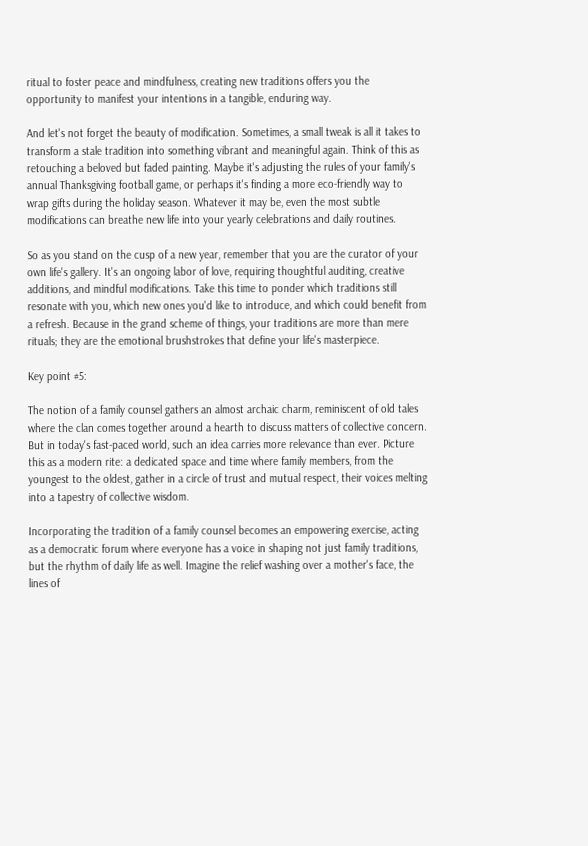ritual to foster peace and mindfulness, creating new traditions offers you the opportunity to manifest your intentions in a tangible, enduring way.

And let's not forget the beauty of modification. Sometimes, a small tweak is all it takes to transform a stale tradition into something vibrant and meaningful again. Think of this as retouching a beloved but faded painting. Maybe it's adjusting the rules of your family's annual Thanksgiving football game, or perhaps it's finding a more eco-friendly way to wrap gifts during the holiday season. Whatever it may be, even the most subtle modifications can breathe new life into your yearly celebrations and daily routines.

So as you stand on the cusp of a new year, remember that you are the curator of your own life's gallery. It's an ongoing labor of love, requiring thoughtful auditing, creative additions, and mindful modifications. Take this time to ponder which traditions still resonate with you, which new ones you'd like to introduce, and which could benefit from a refresh. Because in the grand scheme of things, your traditions are more than mere rituals; they are the emotional brushstrokes that define your life's masterpiece.

Key point #5:

The notion of a family counsel gathers an almost archaic charm, reminiscent of old tales where the clan comes together around a hearth to discuss matters of collective concern. But in today's fast-paced world, such an idea carries more relevance than ever. Picture this as a modern rite: a dedicated space and time where family members, from the youngest to the oldest, gather in a circle of trust and mutual respect, their voices melting into a tapestry of collective wisdom.

Incorporating the tradition of a family counsel becomes an empowering exercise, acting as a democratic forum where everyone has a voice in shaping not just family traditions, but the rhythm of daily life as well. Imagine the relief washing over a mother's face, the lines of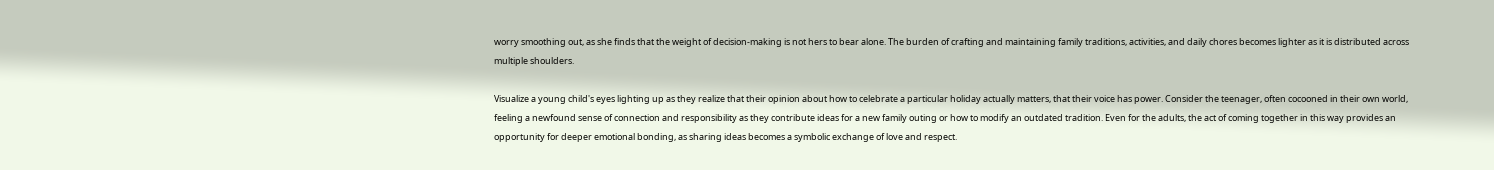worry smoothing out, as she finds that the weight of decision-making is not hers to bear alone. The burden of crafting and maintaining family traditions, activities, and daily chores becomes lighter as it is distributed across multiple shoulders.

Visualize a young child's eyes lighting up as they realize that their opinion about how to celebrate a particular holiday actually matters, that their voice has power. Consider the teenager, often cocooned in their own world, feeling a newfound sense of connection and responsibility as they contribute ideas for a new family outing or how to modify an outdated tradition. Even for the adults, the act of coming together in this way provides an opportunity for deeper emotional bonding, as sharing ideas becomes a symbolic exchange of love and respect.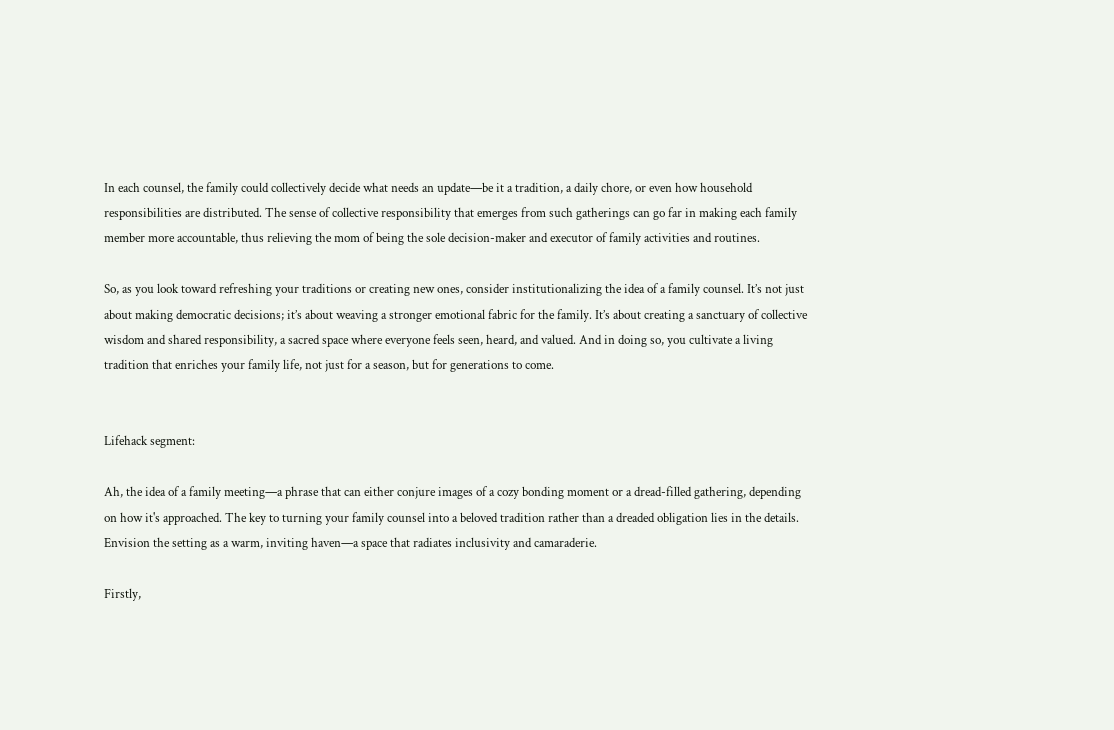In each counsel, the family could collectively decide what needs an update—be it a tradition, a daily chore, or even how household responsibilities are distributed. The sense of collective responsibility that emerges from such gatherings can go far in making each family member more accountable, thus relieving the mom of being the sole decision-maker and executor of family activities and routines.

So, as you look toward refreshing your traditions or creating new ones, consider institutionalizing the idea of a family counsel. It’s not just about making democratic decisions; it’s about weaving a stronger emotional fabric for the family. It’s about creating a sanctuary of collective wisdom and shared responsibility, a sacred space where everyone feels seen, heard, and valued. And in doing so, you cultivate a living tradition that enriches your family life, not just for a season, but for generations to come.


Lifehack segment:

Ah, the idea of a family meeting—a phrase that can either conjure images of a cozy bonding moment or a dread-filled gathering, depending on how it's approached. The key to turning your family counsel into a beloved tradition rather than a dreaded obligation lies in the details. Envision the setting as a warm, inviting haven—a space that radiates inclusivity and camaraderie.

Firstly,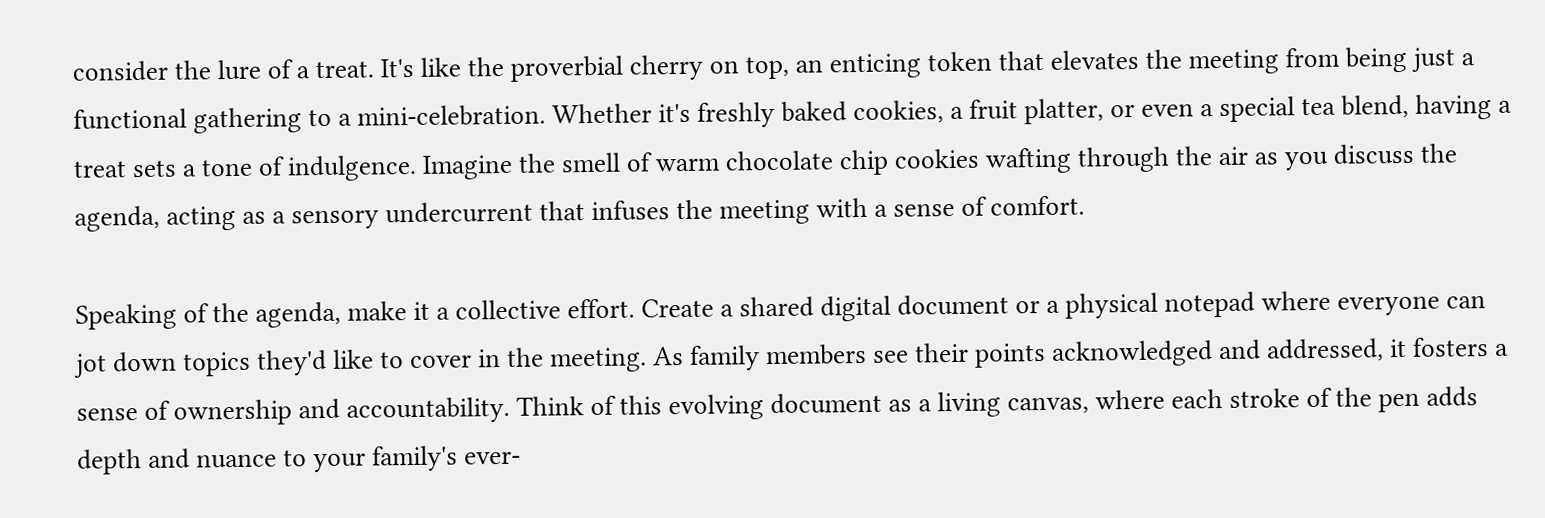consider the lure of a treat. It's like the proverbial cherry on top, an enticing token that elevates the meeting from being just a functional gathering to a mini-celebration. Whether it's freshly baked cookies, a fruit platter, or even a special tea blend, having a treat sets a tone of indulgence. Imagine the smell of warm chocolate chip cookies wafting through the air as you discuss the agenda, acting as a sensory undercurrent that infuses the meeting with a sense of comfort.

Speaking of the agenda, make it a collective effort. Create a shared digital document or a physical notepad where everyone can jot down topics they'd like to cover in the meeting. As family members see their points acknowledged and addressed, it fosters a sense of ownership and accountability. Think of this evolving document as a living canvas, where each stroke of the pen adds depth and nuance to your family's ever-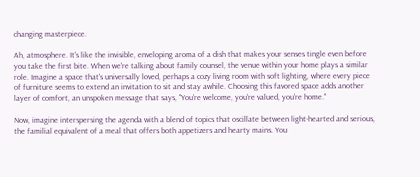changing masterpiece.

Ah, atmosphere. It's like the invisible, enveloping aroma of a dish that makes your senses tingle even before you take the first bite. When we're talking about family counsel, the venue within your home plays a similar role. Imagine a space that's universally loved, perhaps a cozy living room with soft lighting, where every piece of furniture seems to extend an invitation to sit and stay awhile. Choosing this favored space adds another layer of comfort, an unspoken message that says, "You're welcome, you're valued, you're home."

Now, imagine interspersing the agenda with a blend of topics that oscillate between light-hearted and serious, the familial equivalent of a meal that offers both appetizers and hearty mains. You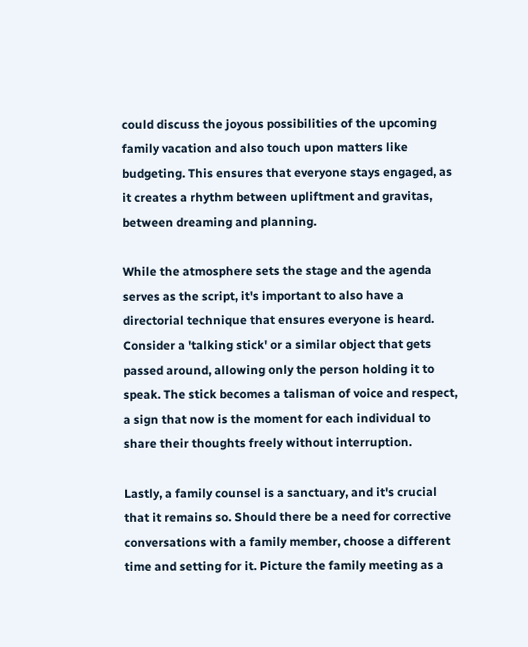could discuss the joyous possibilities of the upcoming family vacation and also touch upon matters like budgeting. This ensures that everyone stays engaged, as it creates a rhythm between upliftment and gravitas, between dreaming and planning.

While the atmosphere sets the stage and the agenda serves as the script, it's important to also have a directorial technique that ensures everyone is heard. Consider a 'talking stick' or a similar object that gets passed around, allowing only the person holding it to speak. The stick becomes a talisman of voice and respect, a sign that now is the moment for each individual to share their thoughts freely without interruption.

Lastly, a family counsel is a sanctuary, and it's crucial that it remains so. Should there be a need for corrective conversations with a family member, choose a different time and setting for it. Picture the family meeting as a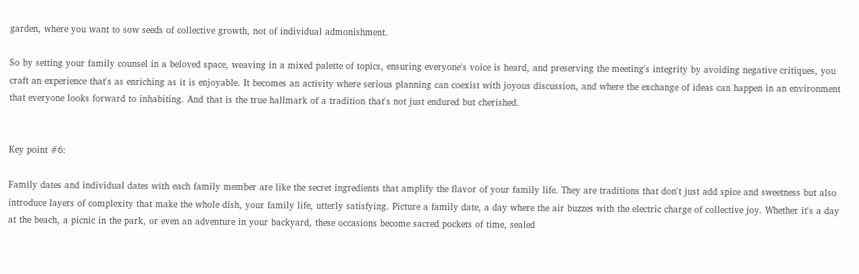garden, where you want to sow seeds of collective growth, not of individual admonishment.

So by setting your family counsel in a beloved space, weaving in a mixed palette of topics, ensuring everyone's voice is heard, and preserving the meeting's integrity by avoiding negative critiques, you craft an experience that's as enriching as it is enjoyable. It becomes an activity where serious planning can coexist with joyous discussion, and where the exchange of ideas can happen in an environment that everyone looks forward to inhabiting. And that is the true hallmark of a tradition that's not just endured but cherished.


Key point #6:

Family dates and individual dates with each family member are like the secret ingredients that amplify the flavor of your family life. They are traditions that don't just add spice and sweetness but also introduce layers of complexity that make the whole dish, your family life, utterly satisfying. Picture a family date, a day where the air buzzes with the electric charge of collective joy. Whether it's a day at the beach, a picnic in the park, or even an adventure in your backyard, these occasions become sacred pockets of time, sealed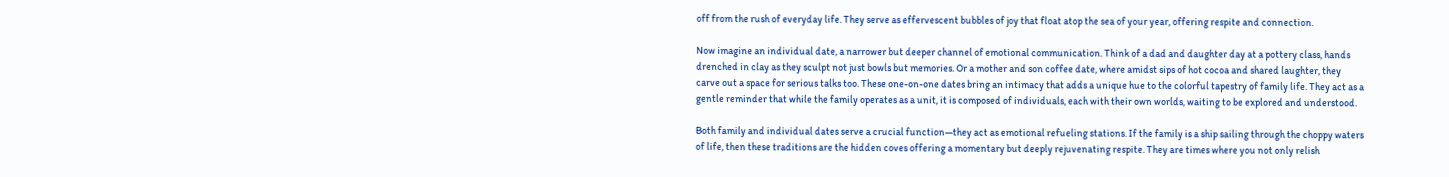off from the rush of everyday life. They serve as effervescent bubbles of joy that float atop the sea of your year, offering respite and connection.

Now imagine an individual date, a narrower but deeper channel of emotional communication. Think of a dad and daughter day at a pottery class, hands drenched in clay as they sculpt not just bowls but memories. Or a mother and son coffee date, where amidst sips of hot cocoa and shared laughter, they carve out a space for serious talks too. These one-on-one dates bring an intimacy that adds a unique hue to the colorful tapestry of family life. They act as a gentle reminder that while the family operates as a unit, it is composed of individuals, each with their own worlds, waiting to be explored and understood.

Both family and individual dates serve a crucial function—they act as emotional refueling stations. If the family is a ship sailing through the choppy waters of life, then these traditions are the hidden coves offering a momentary but deeply rejuvenating respite. They are times where you not only relish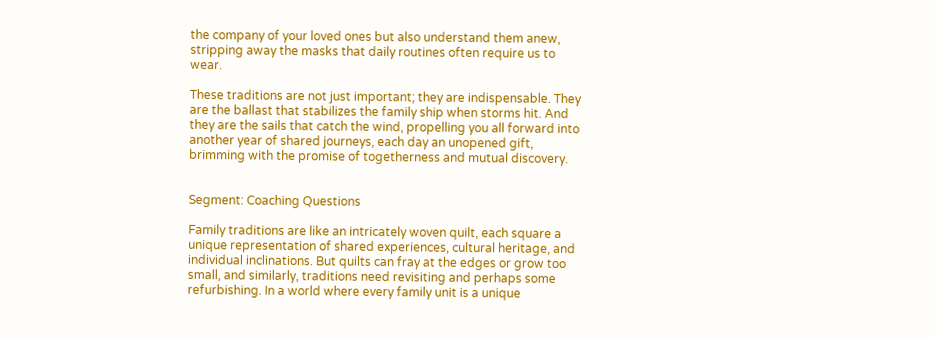the company of your loved ones but also understand them anew, stripping away the masks that daily routines often require us to wear.

These traditions are not just important; they are indispensable. They are the ballast that stabilizes the family ship when storms hit. And they are the sails that catch the wind, propelling you all forward into another year of shared journeys, each day an unopened gift, brimming with the promise of togetherness and mutual discovery.


Segment: Coaching Questions

Family traditions are like an intricately woven quilt, each square a unique representation of shared experiences, cultural heritage, and individual inclinations. But quilts can fray at the edges or grow too small, and similarly, traditions need revisiting and perhaps some refurbishing. In a world where every family unit is a unique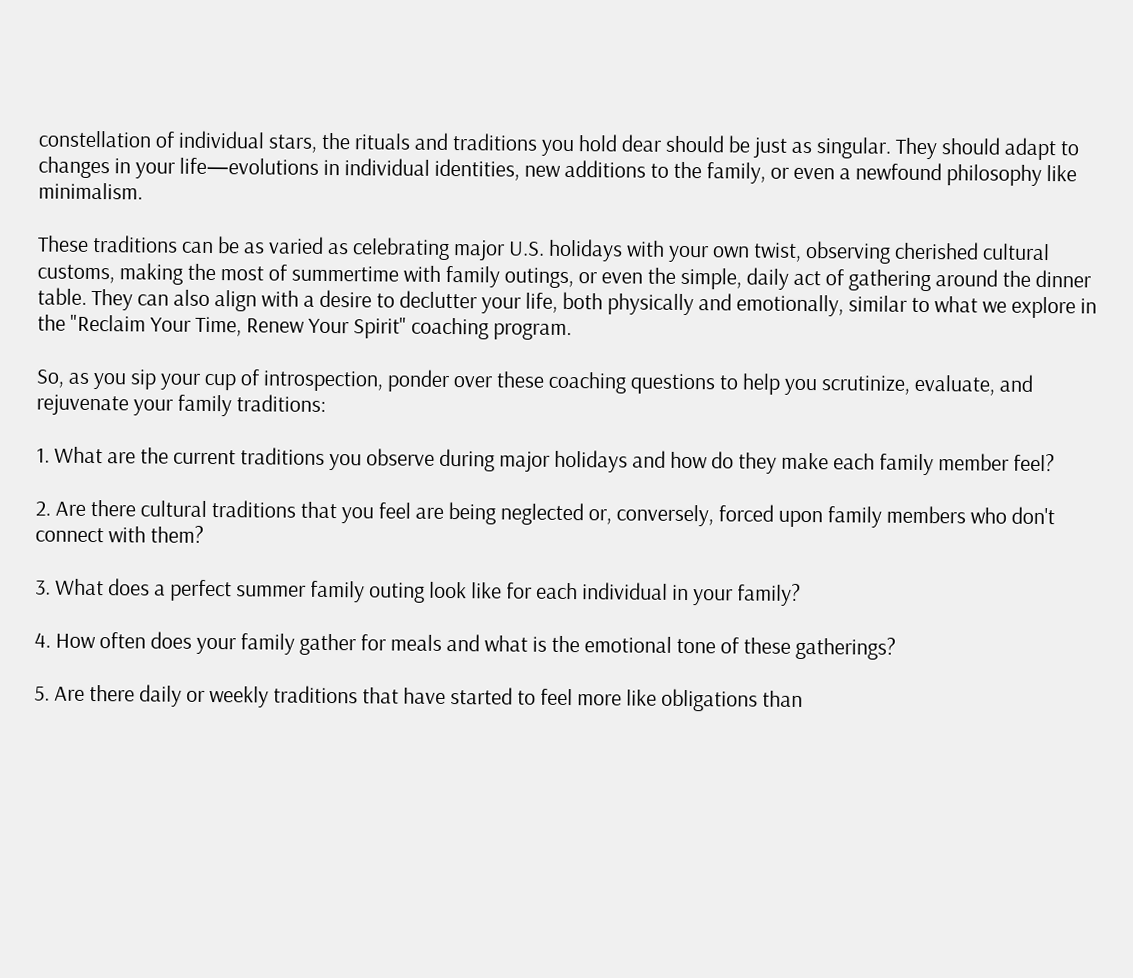constellation of individual stars, the rituals and traditions you hold dear should be just as singular. They should adapt to changes in your life—evolutions in individual identities, new additions to the family, or even a newfound philosophy like minimalism.

These traditions can be as varied as celebrating major U.S. holidays with your own twist, observing cherished cultural customs, making the most of summertime with family outings, or even the simple, daily act of gathering around the dinner table. They can also align with a desire to declutter your life, both physically and emotionally, similar to what we explore in the "Reclaim Your Time, Renew Your Spirit" coaching program.

So, as you sip your cup of introspection, ponder over these coaching questions to help you scrutinize, evaluate, and rejuvenate your family traditions:

1. What are the current traditions you observe during major holidays and how do they make each family member feel?

2. Are there cultural traditions that you feel are being neglected or, conversely, forced upon family members who don't connect with them?

3. What does a perfect summer family outing look like for each individual in your family?

4. How often does your family gather for meals and what is the emotional tone of these gatherings?

5. Are there daily or weekly traditions that have started to feel more like obligations than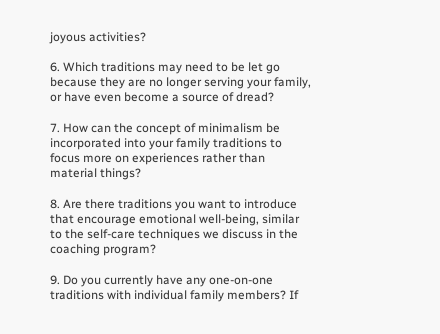joyous activities?

6. Which traditions may need to be let go because they are no longer serving your family, or have even become a source of dread?

7. How can the concept of minimalism be incorporated into your family traditions to focus more on experiences rather than material things?

8. Are there traditions you want to introduce that encourage emotional well-being, similar to the self-care techniques we discuss in the coaching program?

9. Do you currently have any one-on-one traditions with individual family members? If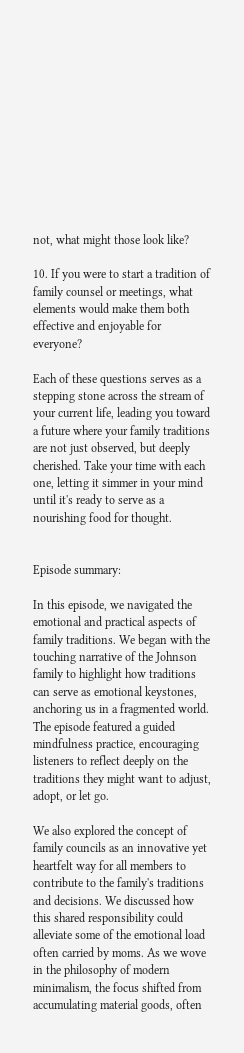not, what might those look like?

10. If you were to start a tradition of family counsel or meetings, what elements would make them both effective and enjoyable for everyone?

Each of these questions serves as a stepping stone across the stream of your current life, leading you toward a future where your family traditions are not just observed, but deeply cherished. Take your time with each one, letting it simmer in your mind until it's ready to serve as a nourishing food for thought.


Episode summary:

In this episode, we navigated the emotional and practical aspects of family traditions. We began with the touching narrative of the Johnson family to highlight how traditions can serve as emotional keystones, anchoring us in a fragmented world. The episode featured a guided mindfulness practice, encouraging listeners to reflect deeply on the traditions they might want to adjust, adopt, or let go.

We also explored the concept of family councils as an innovative yet heartfelt way for all members to contribute to the family's traditions and decisions. We discussed how this shared responsibility could alleviate some of the emotional load often carried by moms. As we wove in the philosophy of modern minimalism, the focus shifted from accumulating material goods, often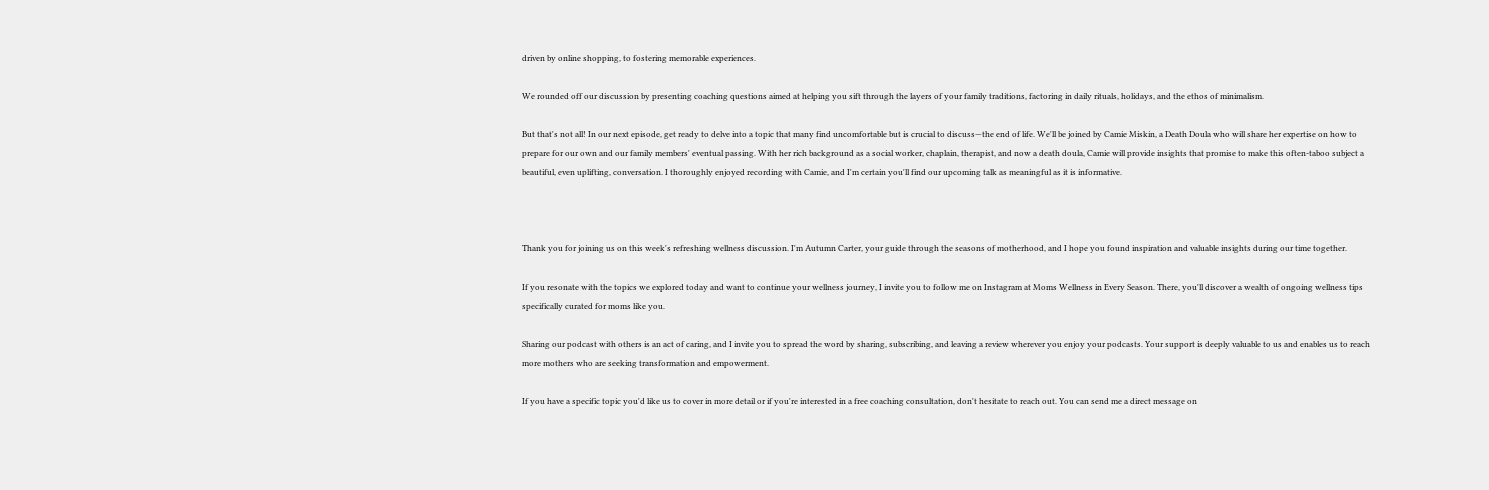driven by online shopping, to fostering memorable experiences.

We rounded off our discussion by presenting coaching questions aimed at helping you sift through the layers of your family traditions, factoring in daily rituals, holidays, and the ethos of minimalism.

But that's not all! In our next episode, get ready to delve into a topic that many find uncomfortable but is crucial to discuss—the end of life. We'll be joined by Camie Miskin, a Death Doula who will share her expertise on how to prepare for our own and our family members' eventual passing. With her rich background as a social worker, chaplain, therapist, and now a death doula, Camie will provide insights that promise to make this often-taboo subject a beautiful, even uplifting, conversation. I thoroughly enjoyed recording with Camie, and I'm certain you'll find our upcoming talk as meaningful as it is informative.



Thank you for joining us on this week's refreshing wellness discussion. I'm Autumn Carter, your guide through the seasons of motherhood, and I hope you found inspiration and valuable insights during our time together.

If you resonate with the topics we explored today and want to continue your wellness journey, I invite you to follow me on Instagram at Moms Wellness in Every Season. There, you'll discover a wealth of ongoing wellness tips specifically curated for moms like you.

Sharing our podcast with others is an act of caring, and I invite you to spread the word by sharing, subscribing, and leaving a review wherever you enjoy your podcasts. Your support is deeply valuable to us and enables us to reach more mothers who are seeking transformation and empowerment.

If you have a specific topic you'd like us to cover in more detail or if you're interested in a free coaching consultation, don't hesitate to reach out. You can send me a direct message on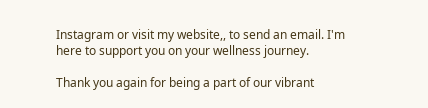Instagram or visit my website,, to send an email. I'm here to support you on your wellness journey.

Thank you again for being a part of our vibrant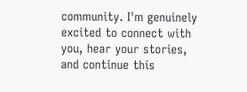community. I'm genuinely excited to connect with you, hear your stories, and continue this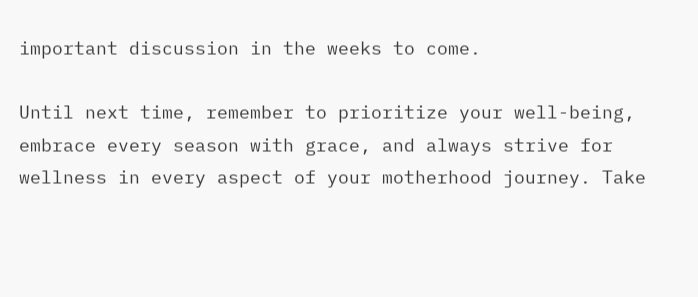important discussion in the weeks to come.

Until next time, remember to prioritize your well-being, embrace every season with grace, and always strive for wellness in every aspect of your motherhood journey. Take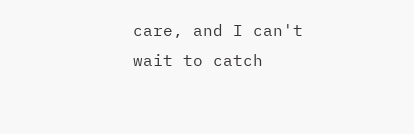care, and I can't wait to catch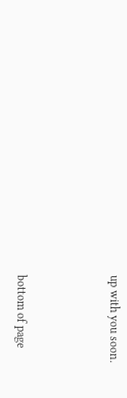up with you soon.



bottom of page